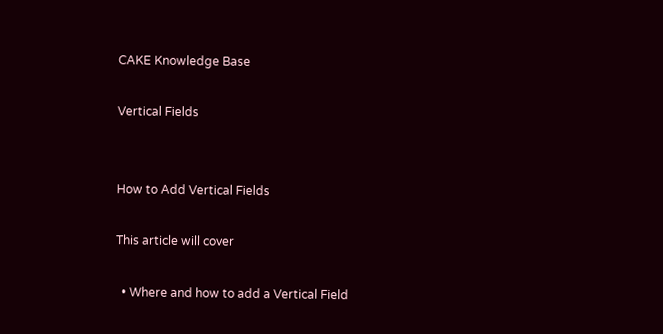CAKE Knowledge Base

Vertical Fields


How to Add Vertical Fields

This article will cover

  • Where and how to add a Vertical Field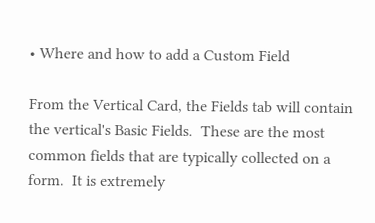• Where and how to add a Custom Field

From the Vertical Card, the Fields tab will contain the vertical's Basic Fields.  These are the most common fields that are typically collected on a form.  It is extremely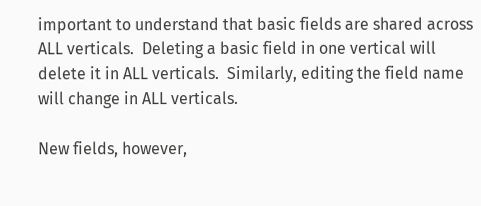important to understand that basic fields are shared across ALL verticals.  Deleting a basic field in one vertical will delete it in ALL verticals.  Similarly, editing the field name will change in ALL verticals.

New fields, however,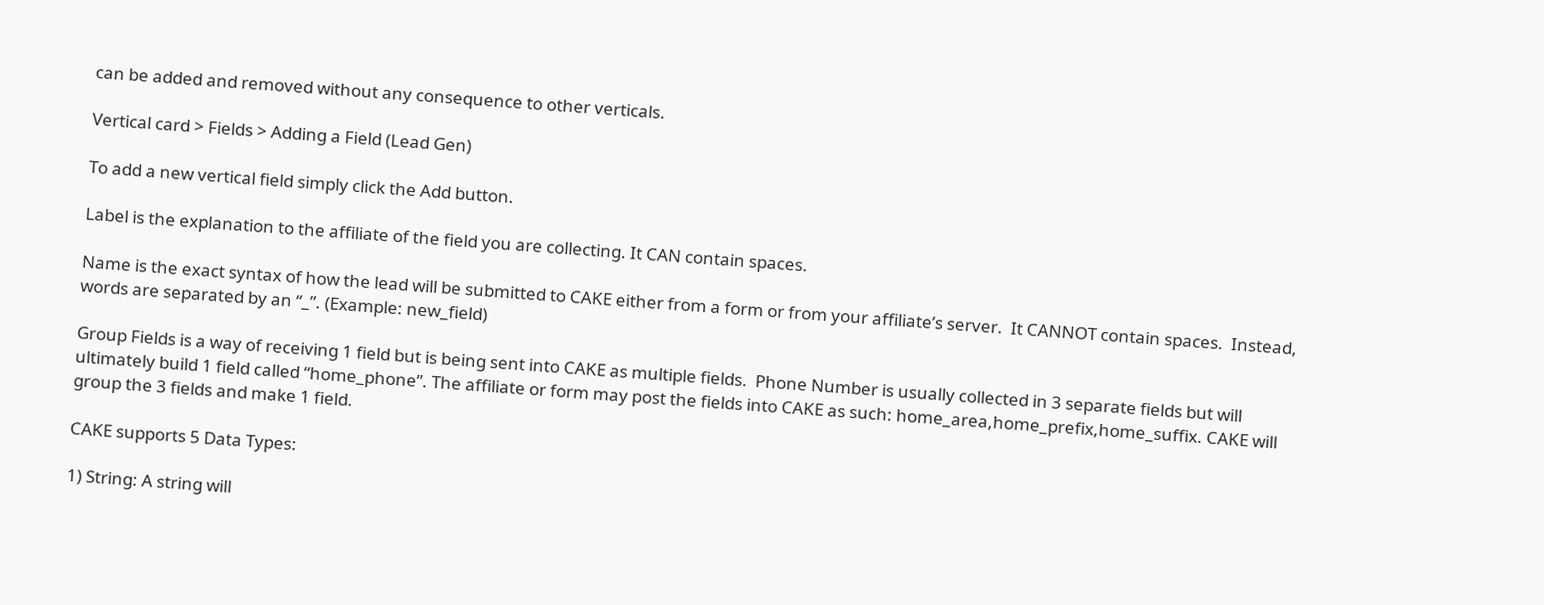can be added and removed without any consequence to other verticals.

Vertical card > Fields > Adding a Field (Lead Gen)

To add a new vertical field simply click the Add button.

Label is the explanation to the affiliate of the field you are collecting. It CAN contain spaces.

Name is the exact syntax of how the lead will be submitted to CAKE either from a form or from your affiliate’s server.  It CANNOT contain spaces.  Instead, words are separated by an “_”. (Example: new_field)

Group Fields is a way of receiving 1 field but is being sent into CAKE as multiple fields.  Phone Number is usually collected in 3 separate fields but will ultimately build 1 field called “home_phone”. The affiliate or form may post the fields into CAKE as such: home_area,home_prefix,home_suffix. CAKE will group the 3 fields and make 1 field.

CAKE supports 5 Data Types:

1) String: A string will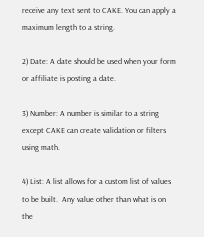receive any text sent to CAKE. You can apply a maximum length to a string.

2) Date: A date should be used when your form or affiliate is posting a date.

3) Number: A number is similar to a string except CAKE can create validation or filters using math.

4) List: A list allows for a custom list of values to be built.  Any value other than what is on the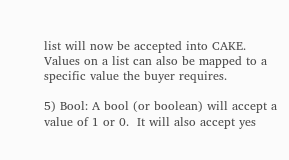list will now be accepted into CAKE. Values on a list can also be mapped to a specific value the buyer requires.

5) Bool: A bool (or boolean) will accept a value of 1 or 0.  It will also accept yes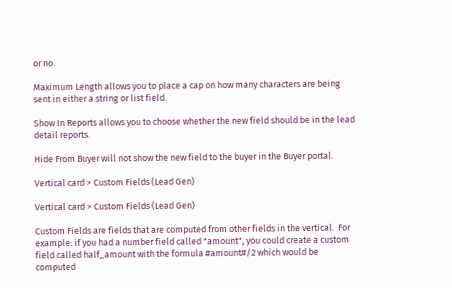or no.

Maximum Length allows you to place a cap on how many characters are being sent in either a string or list field.

Show In Reports allows you to choose whether the new field should be in the lead detail reports.

Hide From Buyer will not show the new field to the buyer in the Buyer portal.

Vertical card > Custom Fields (Lead Gen)

Vertical card > Custom Fields (Lead Gen)

Custom Fields are fields that are computed from other fields in the vertical.  For example: if you had a number field called "amount", you could create a custom field called half_amount with the formula #amount#/2 which would be computed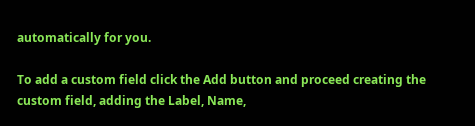automatically for you.

To add a custom field click the Add button and proceed creating the custom field, adding the Label, Name,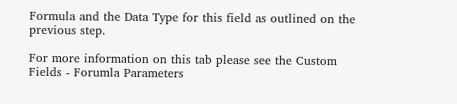Formula and the Data Type for this field as outlined on the previous step.

For more information on this tab please see the Custom Fields - Forumla Parameters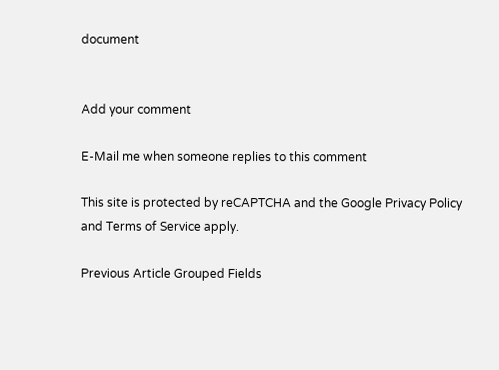document


Add your comment

E-Mail me when someone replies to this comment

This site is protected by reCAPTCHA and the Google Privacy Policy and Terms of Service apply.

Previous Article Grouped Fields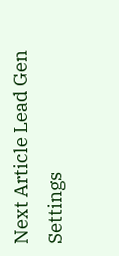Next Article Lead Gen Settings